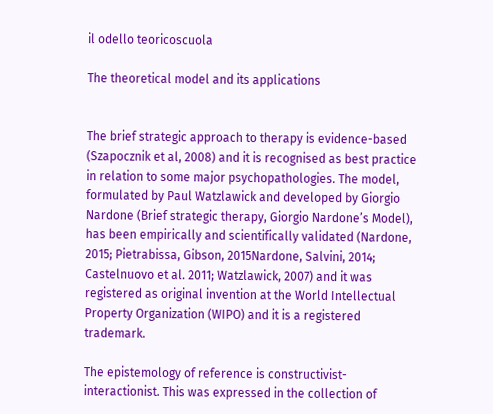il odello teoricoscuola

The theoretical model and its applications


The brief strategic approach to therapy is evidence-based (Szapocznik et al, 2008) and it is recognised as best practice in relation to some major psychopathologies. The model, formulated by Paul Watzlawick and developed by Giorgio Nardone (Brief strategic therapy, Giorgio Nardone’s Model), has been empirically and scientifically validated (Nardone, 2015; Pietrabissa, Gibson, 2015Nardone, Salvini, 2014; Castelnuovo et al. 2011; Watzlawick, 2007) and it was registered as original invention at the World Intellectual Property Organization (WIPO) and it is a registered trademark.

The epistemology of reference is constructivist-interactionist. This was expressed in the collection of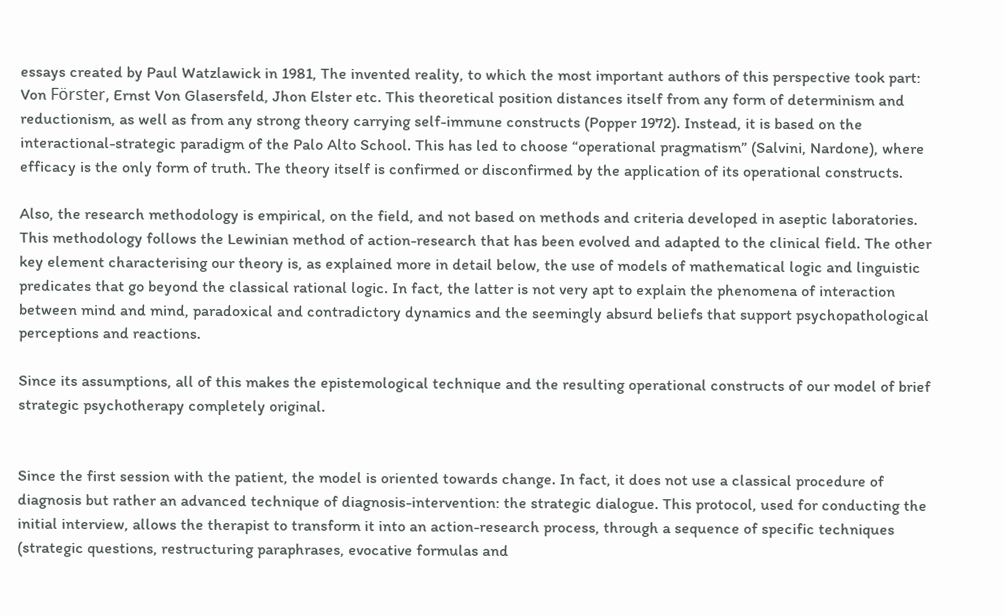essays created by Paul Watzlawick in 1981, The invented reality, to which the most important authors of this perspective took part: Von Förster, Ernst Von Glasersfeld, Jhon Elster etc. This theoretical position distances itself from any form of determinism and reductionism, as well as from any strong theory carrying self-immune constructs (Popper 1972). Instead, it is based on the interactional-strategic paradigm of the Palo Alto School. This has led to choose “operational pragmatism” (Salvini, Nardone), where efficacy is the only form of truth. The theory itself is confirmed or disconfirmed by the application of its operational constructs.

Also, the research methodology is empirical, on the field, and not based on methods and criteria developed in aseptic laboratories. This methodology follows the Lewinian method of action-research that has been evolved and adapted to the clinical field. The other key element characterising our theory is, as explained more in detail below, the use of models of mathematical logic and linguistic predicates that go beyond the classical rational logic. In fact, the latter is not very apt to explain the phenomena of interaction between mind and mind, paradoxical and contradictory dynamics and the seemingly absurd beliefs that support psychopathological perceptions and reactions.

Since its assumptions, all of this makes the epistemological technique and the resulting operational constructs of our model of brief strategic psychotherapy completely original.


Since the first session with the patient, the model is oriented towards change. In fact, it does not use a classical procedure of diagnosis but rather an advanced technique of diagnosis-intervention: the strategic dialogue. This protocol, used for conducting the initial interview, allows the therapist to transform it into an action-research process, through a sequence of specific techniques (strategic questions, restructuring paraphrases, evocative formulas and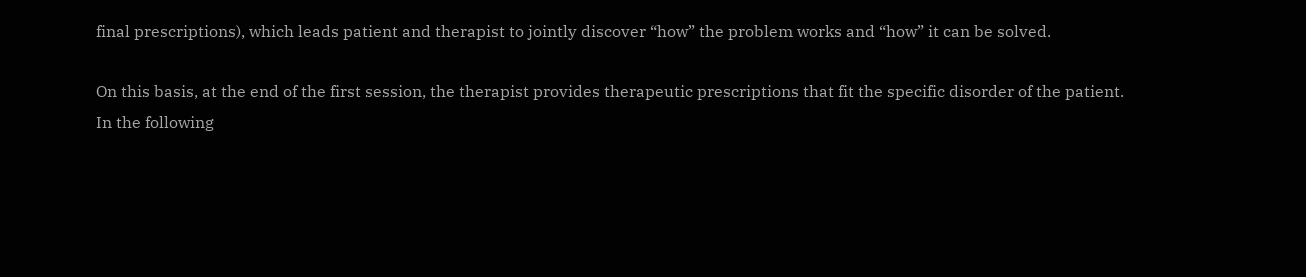final prescriptions), which leads patient and therapist to jointly discover “how” the problem works and “how” it can be solved.

On this basis, at the end of the first session, the therapist provides therapeutic prescriptions that fit the specific disorder of the patient.
In the following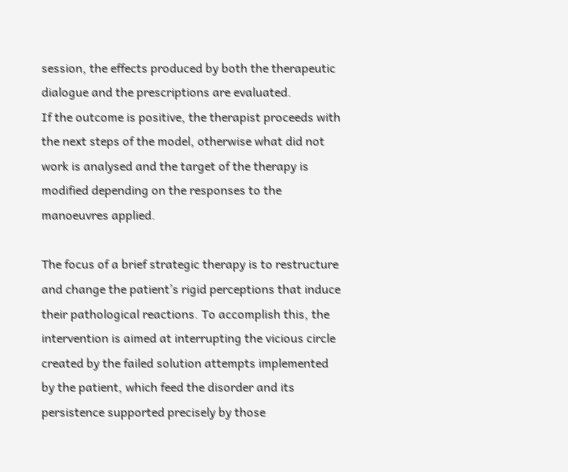session, the effects produced by both the therapeutic dialogue and the prescriptions are evaluated.
If the outcome is positive, the therapist proceeds with the next steps of the model, otherwise what did not work is analysed and the target of the therapy is modified depending on the responses to the manoeuvres applied.

The focus of a brief strategic therapy is to restructure and change the patient’s rigid perceptions that induce their pathological reactions. To accomplish this, the intervention is aimed at interrupting the vicious circle created by the failed solution attempts implemented by the patient, which feed the disorder and its persistence supported precisely by those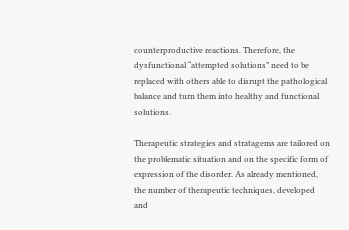counterproductive reactions. Therefore, the dysfunctional “attempted solutions” need to be replaced with others able to disrupt the pathological balance and turn them into healthy and functional solutions.

Therapeutic strategies and stratagems are tailored on the problematic situation and on the specific form of expression of the disorder. As already mentioned, the number of therapeutic techniques, developed and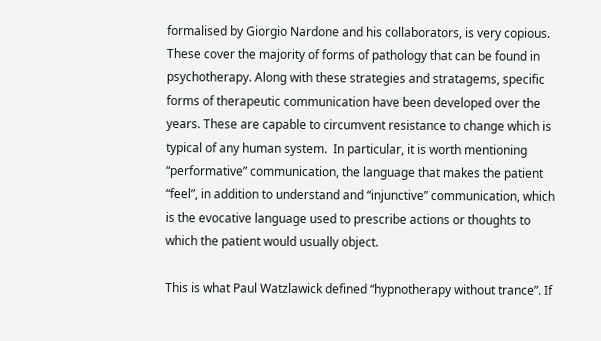formalised by Giorgio Nardone and his collaborators, is very copious. These cover the majority of forms of pathology that can be found in psychotherapy. Along with these strategies and stratagems, specific forms of therapeutic communication have been developed over the years. These are capable to circumvent resistance to change which is typical of any human system.  In particular, it is worth mentioning “performative” communication, the language that makes the patient “feel”, in addition to understand and “injunctive” communication, which is the evocative language used to prescribe actions or thoughts to which the patient would usually object.

This is what Paul Watzlawick defined “hypnotherapy without trance”. If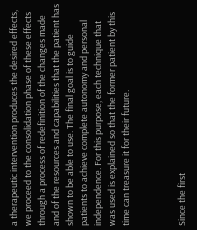a therapeutic intervention produces the desired effects, we proceed to the consolidation phase of these effects through a process of redefinition of the changes made and of the resources and capabilities that the patient has shown to be able to use. The final goal is to guide patients to achieve complete autonomy and personal independence. For this purpose, each technique that was used is explained so that the former patient by this time can treasure it for their future.



Since the first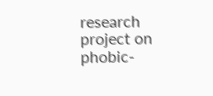research project on phobic-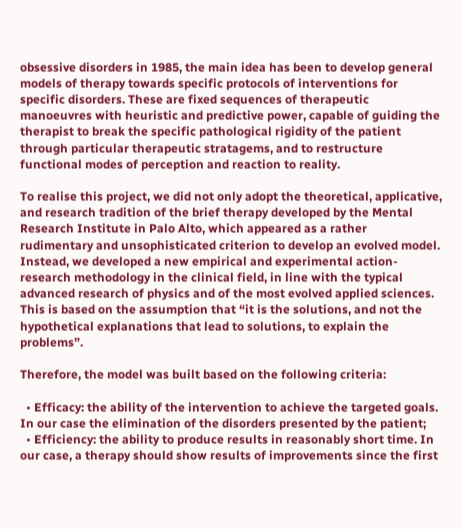obsessive disorders in 1985, the main idea has been to develop general models of therapy towards specific protocols of interventions for specific disorders. These are fixed sequences of therapeutic manoeuvres with heuristic and predictive power, capable of guiding the therapist to break the specific pathological rigidity of the patient through particular therapeutic stratagems, and to restructure functional modes of perception and reaction to reality.

To realise this project, we did not only adopt the theoretical, applicative, and research tradition of the brief therapy developed by the Mental Research Institute in Palo Alto, which appeared as a rather rudimentary and unsophisticated criterion to develop an evolved model. Instead, we developed a new empirical and experimental action-research methodology in the clinical field, in line with the typical advanced research of physics and of the most evolved applied sciences. This is based on the assumption that “it is the solutions, and not the hypothetical explanations that lead to solutions, to explain the problems”.

Therefore, the model was built based on the following criteria:

  • Efficacy: the ability of the intervention to achieve the targeted goals. In our case the elimination of the disorders presented by the patient;
  • Efficiency: the ability to produce results in reasonably short time. In our case, a therapy should show results of improvements since the first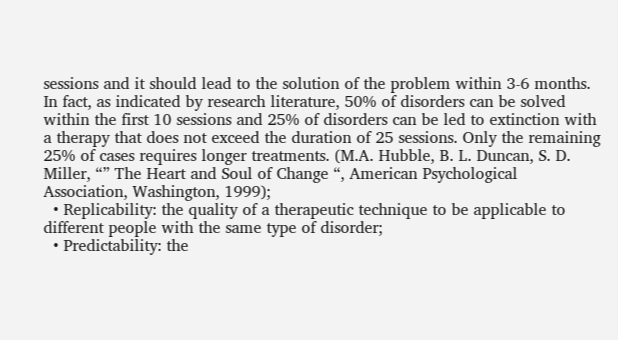sessions and it should lead to the solution of the problem within 3-6 months. In fact, as indicated by research literature, 50% of disorders can be solved within the first 10 sessions and 25% of disorders can be led to extinction with a therapy that does not exceed the duration of 25 sessions. Only the remaining 25% of cases requires longer treatments. (M.A. Hubble, B. L. Duncan, S. D. Miller, “” The Heart and Soul of Change “, American Psychological Association, Washington, 1999);
  • Replicability: the quality of a therapeutic technique to be applicable to different people with the same type of disorder;
  • Predictability: the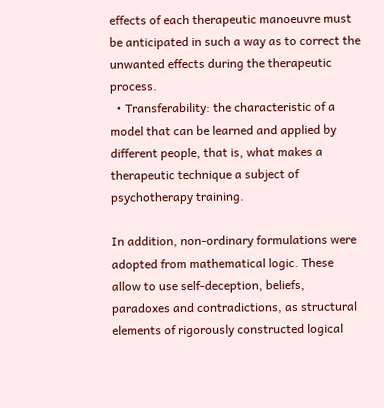effects of each therapeutic manoeuvre must be anticipated in such a way as to correct the unwanted effects during the therapeutic process.
  • Transferability: the characteristic of a model that can be learned and applied by different people, that is, what makes a therapeutic technique a subject of psychotherapy training.

In addition, non-ordinary formulations were adopted from mathematical logic. These allow to use self-deception, beliefs, paradoxes and contradictions, as structural elements of rigorously constructed logical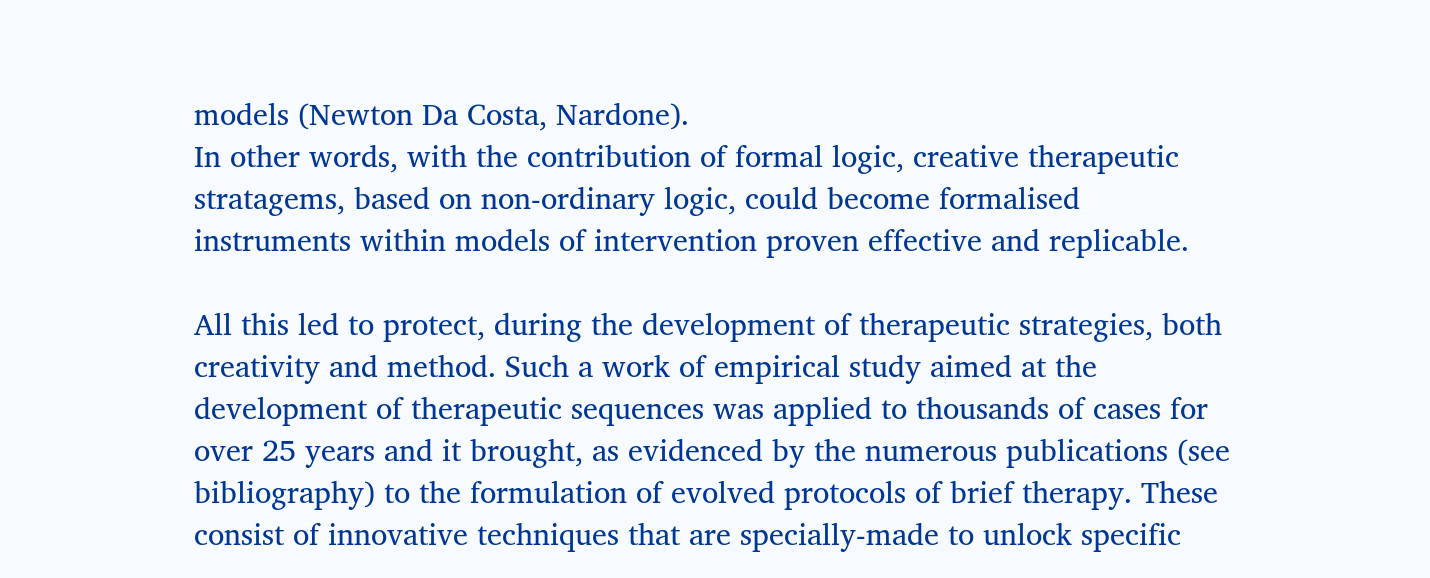models (Newton Da Costa, Nardone).
In other words, with the contribution of formal logic, creative therapeutic stratagems, based on non-ordinary logic, could become formalised instruments within models of intervention proven effective and replicable.

All this led to protect, during the development of therapeutic strategies, both creativity and method. Such a work of empirical study aimed at the development of therapeutic sequences was applied to thousands of cases for over 25 years and it brought, as evidenced by the numerous publications (see bibliography) to the formulation of evolved protocols of brief therapy. These consist of innovative techniques that are specially-made to unlock specific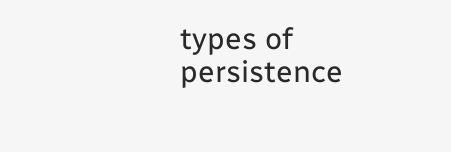types of persistence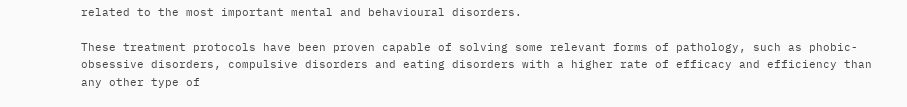related to the most important mental and behavioural disorders.

These treatment protocols have been proven capable of solving some relevant forms of pathology, such as phobic-obsessive disorders, compulsive disorders and eating disorders with a higher rate of efficacy and efficiency than any other type of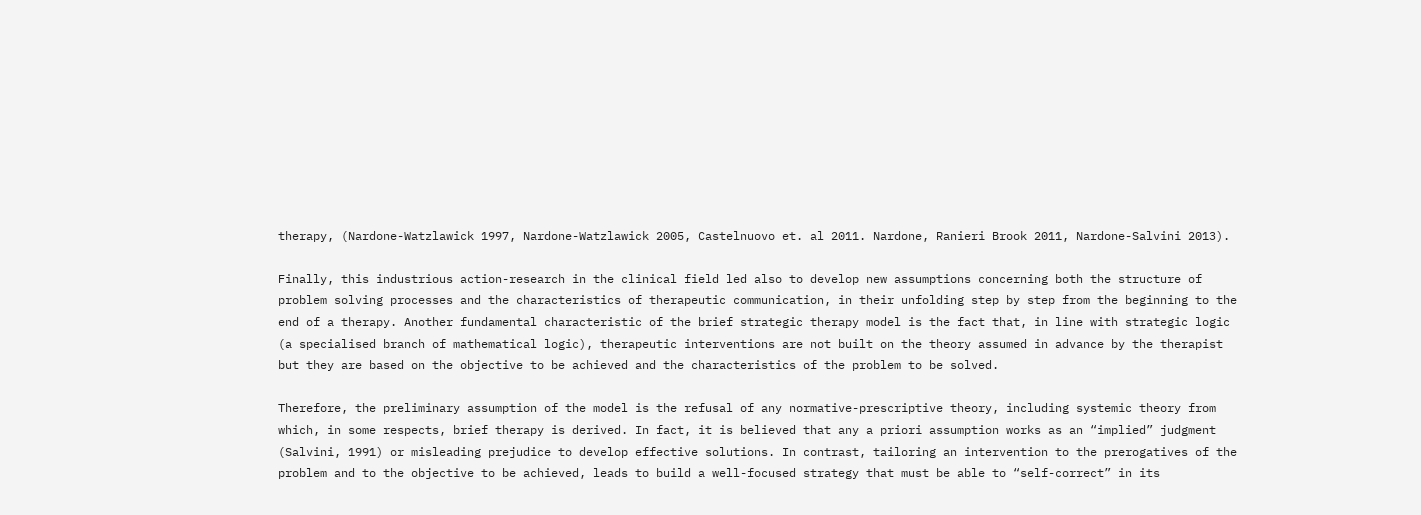therapy, (Nardone-Watzlawick 1997, Nardone-Watzlawick 2005, Castelnuovo et. al 2011. Nardone, Ranieri Brook 2011, Nardone-Salvini 2013).

Finally, this industrious action-research in the clinical field led also to develop new assumptions concerning both the structure of problem solving processes and the characteristics of therapeutic communication, in their unfolding step by step from the beginning to the end of a therapy. Another fundamental characteristic of the brief strategic therapy model is the fact that, in line with strategic logic (a specialised branch of mathematical logic), therapeutic interventions are not built on the theory assumed in advance by the therapist but they are based on the objective to be achieved and the characteristics of the problem to be solved.

Therefore, the preliminary assumption of the model is the refusal of any normative-prescriptive theory, including systemic theory from which, in some respects, brief therapy is derived. In fact, it is believed that any a priori assumption works as an “implied” judgment (Salvini, 1991) or misleading prejudice to develop effective solutions. In contrast, tailoring an intervention to the prerogatives of the problem and to the objective to be achieved, leads to build a well-focused strategy that must be able to “self-correct” in its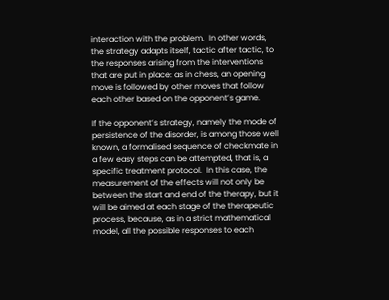interaction with the problem.  In other words, the strategy adapts itself, tactic after tactic, to the responses arising from the interventions that are put in place: as in chess, an opening move is followed by other moves that follow each other based on the opponent’s game.

If the opponent’s strategy, namely the mode of persistence of the disorder, is among those well known, a formalised sequence of checkmate in a few easy steps can be attempted, that is, a specific treatment protocol.  In this case, the measurement of the effects will not only be between the start and end of the therapy, but it will be aimed at each stage of the therapeutic process, because, as in a strict mathematical model, all the possible responses to each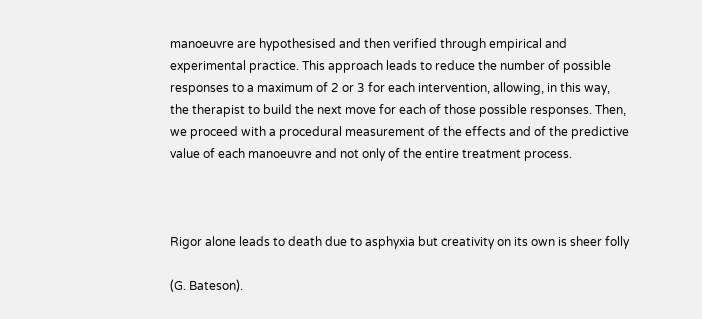manoeuvre are hypothesised and then verified through empirical and experimental practice. This approach leads to reduce the number of possible responses to a maximum of 2 or 3 for each intervention, allowing, in this way, the therapist to build the next move for each of those possible responses. Then, we proceed with a procedural measurement of the effects and of the predictive value of each manoeuvre and not only of the entire treatment process.



Rigor alone leads to death due to asphyxia but creativity on its own is sheer folly

(G. Bateson).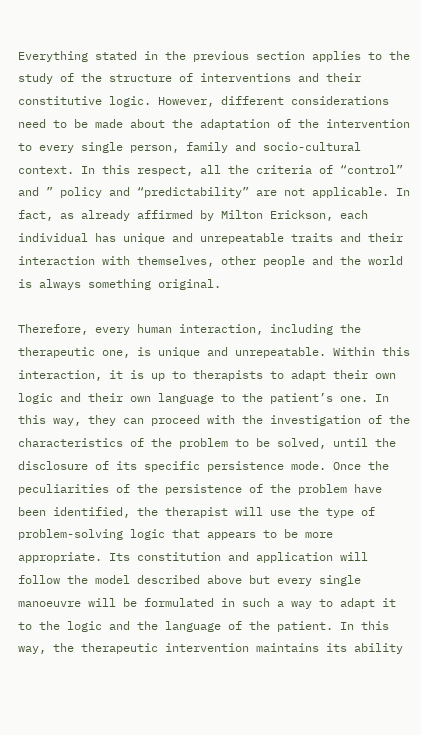Everything stated in the previous section applies to the study of the structure of interventions and their constitutive logic. However, different considerations need to be made about the adaptation of the intervention to every single person, family and socio-cultural context. In this respect, all the criteria of “control” and ” policy and “predictability” are not applicable. In fact, as already affirmed by Milton Erickson, each individual has unique and unrepeatable traits and their interaction with themselves, other people and the world is always something original.

Therefore, every human interaction, including the therapeutic one, is unique and unrepeatable. Within this interaction, it is up to therapists to adapt their own logic and their own language to the patient’s one. In this way, they can proceed with the investigation of the characteristics of the problem to be solved, until the disclosure of its specific persistence mode. Once the peculiarities of the persistence of the problem have been identified, the therapist will use the type of problem-solving logic that appears to be more appropriate. Its constitution and application will follow the model described above but every single manoeuvre will be formulated in such a way to adapt it to the logic and the language of the patient. In this way, the therapeutic intervention maintains its ability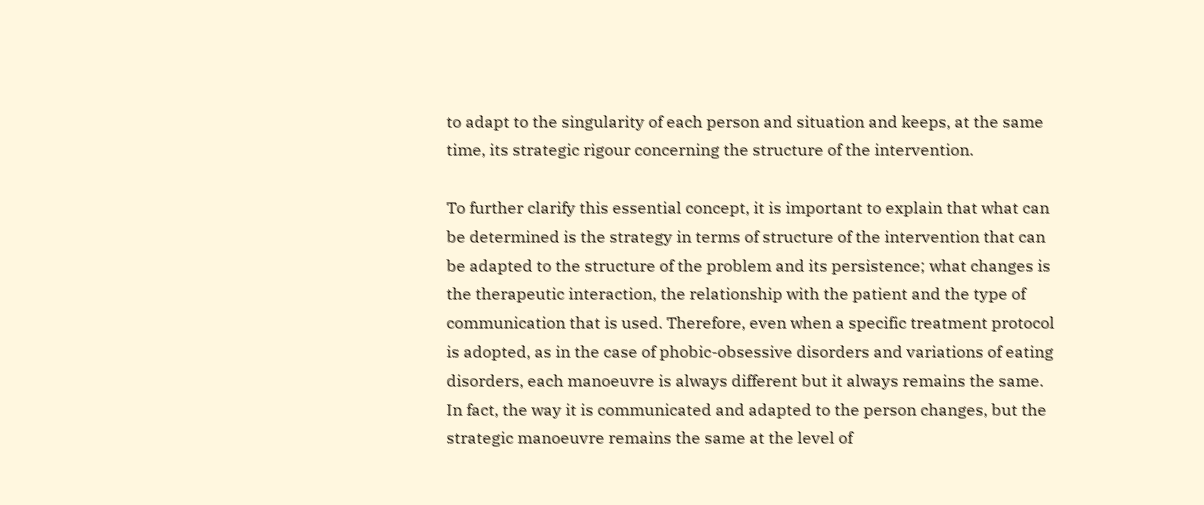to adapt to the singularity of each person and situation and keeps, at the same time, its strategic rigour concerning the structure of the intervention.

To further clarify this essential concept, it is important to explain that what can be determined is the strategy in terms of structure of the intervention that can be adapted to the structure of the problem and its persistence; what changes is the therapeutic interaction, the relationship with the patient and the type of communication that is used. Therefore, even when a specific treatment protocol is adopted, as in the case of phobic-obsessive disorders and variations of eating disorders, each manoeuvre is always different but it always remains the same. In fact, the way it is communicated and adapted to the person changes, but the strategic manoeuvre remains the same at the level of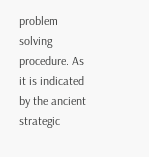problem solving procedure. As it is indicated by the ancient strategic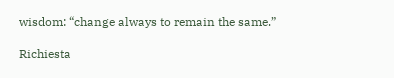wisdom: “change always to remain the same.”

Richiesta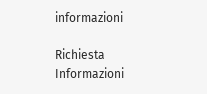informazioni

Richiesta Informazioni